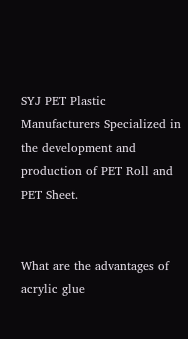SYJ PET Plastic Manufacturers Specialized in the development and production of PET Roll and  PET Sheet.


What are the advantages of acrylic glue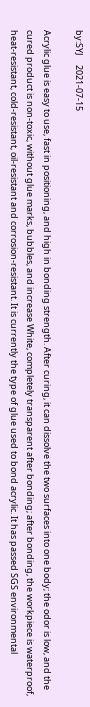by:SYJ     2021-07-15

Acrylic glue is easy to use, fast in positioning, and high in bonding strength. After curing, it can dissolve the two surfaces into one body; the odor is low, and the cured product is non-toxic, without glue marks, bubbles, and increase White, completely transparent after bonding; after bonding, the workpiece is waterproof, heat-resistant, cold-resistant, oil-resistant and corrosion-resistant. It is currently the type of glue used to bond acrylic. It has passed SGS environmental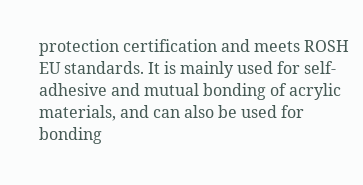protection certification and meets ROSH EU standards. It is mainly used for self-adhesive and mutual bonding of acrylic materials, and can also be used for bonding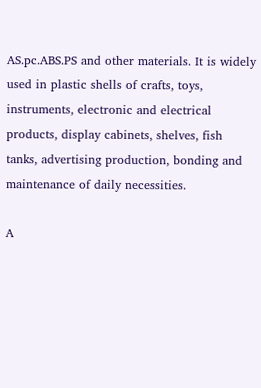AS.pc.ABS.PS and other materials. It is widely used in plastic shells of crafts, toys, instruments, electronic and electrical products, display cabinets, shelves, fish tanks, advertising production, bonding and maintenance of daily necessities.

A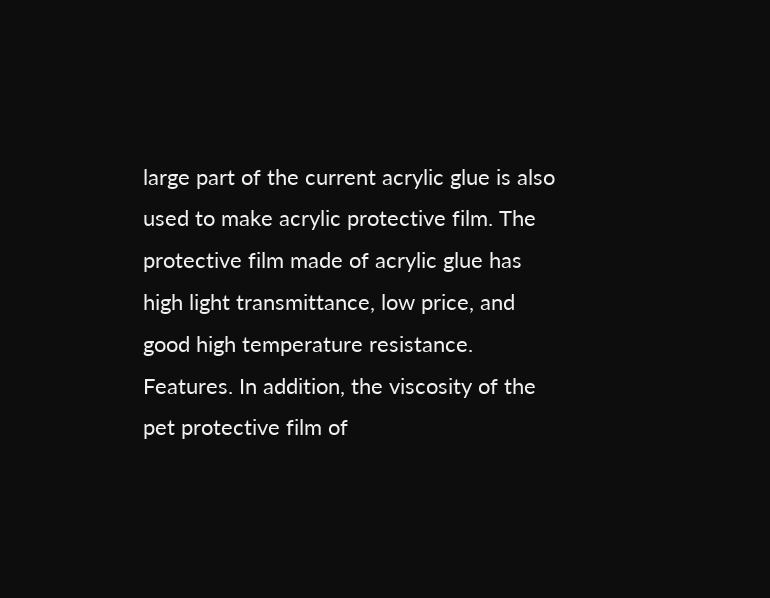large part of the current acrylic glue is also used to make acrylic protective film. The protective film made of acrylic glue has high light transmittance, low price, and good high temperature resistance. Features. In addition, the viscosity of the pet protective film of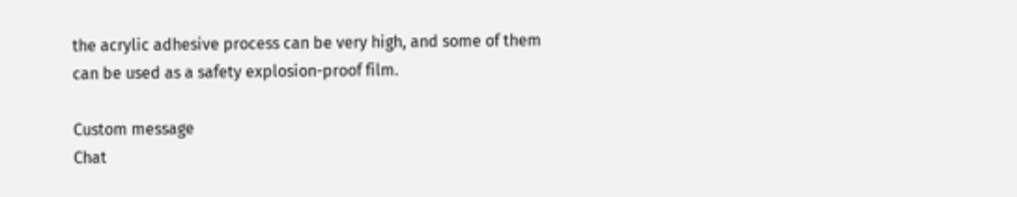the acrylic adhesive process can be very high, and some of them can be used as a safety explosion-proof film.

Custom message
Chat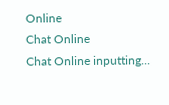Online
Chat Online
Chat Online inputting...